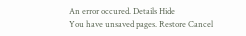An error occured. Details Hide
You have unsaved pages. Restore Cancel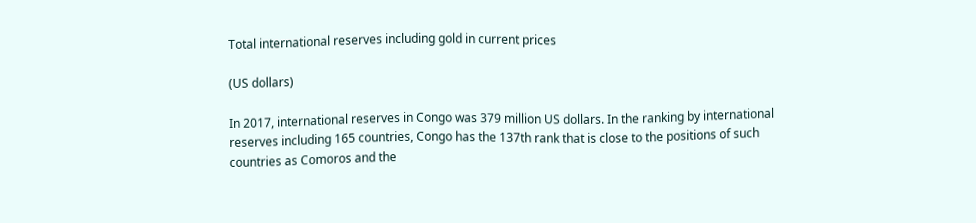Total international reserves including gold in current prices

(US dollars)

In 2017, international reserves in Congo was 379 million US dollars. In the ranking by international reserves including 165 countries, Congo has the 137th rank that is close to the positions of such countries as Comoros and the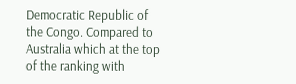Democratic Republic of the Congo. Compared to Australia which at the top of the ranking with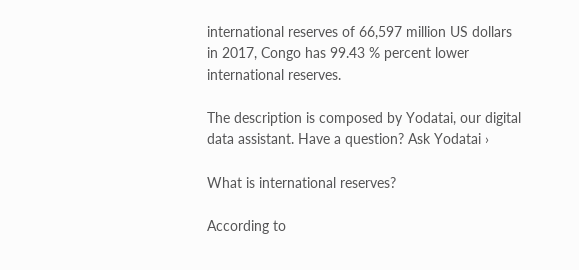international reserves of 66,597 million US dollars in 2017, Congo has 99.43 % percent lower international reserves.

The description is composed by Yodatai, our digital data assistant. Have a question? Ask Yodatai ›

What is international reserves?

According to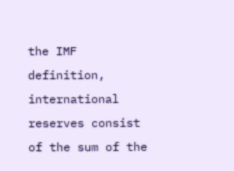the IMF definition, international reserves consist of the sum of the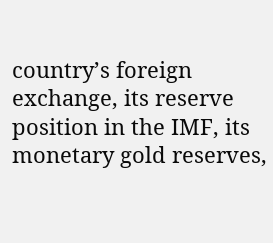country’s foreign exchange, its reserve position in the IMF, its monetary gold reserves,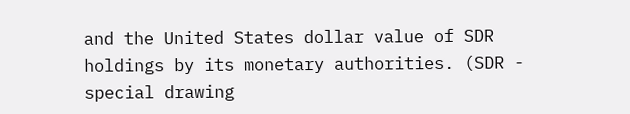and the United States dollar value of SDR holdings by its monetary authorities. (SDR - special drawing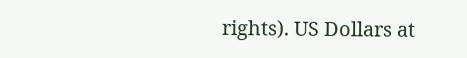rights). US Dollars at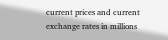current prices and current exchange rates in millions